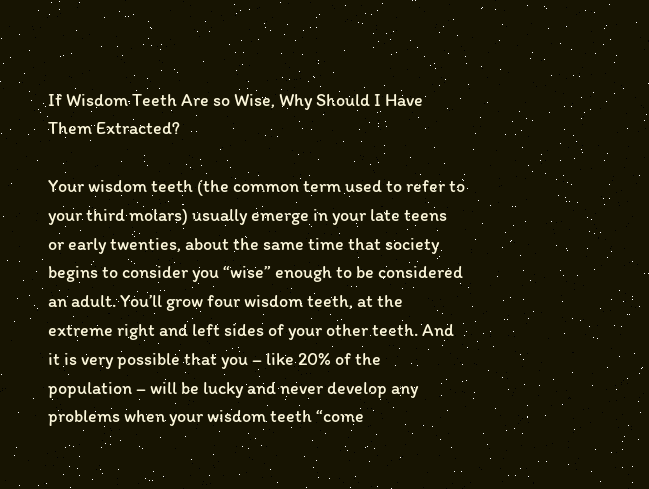If Wisdom Teeth Are so Wise, Why Should I Have Them Extracted?

Your wisdom teeth (the common term used to refer to your third molars) usually emerge in your late teens or early twenties, about the same time that society begins to consider you “wise” enough to be considered an adult. You’ll grow four wisdom teeth, at the extreme right and left sides of your other teeth. And it is very possible that you – like 20% of the population – will be lucky and never develop any problems when your wisdom teeth “come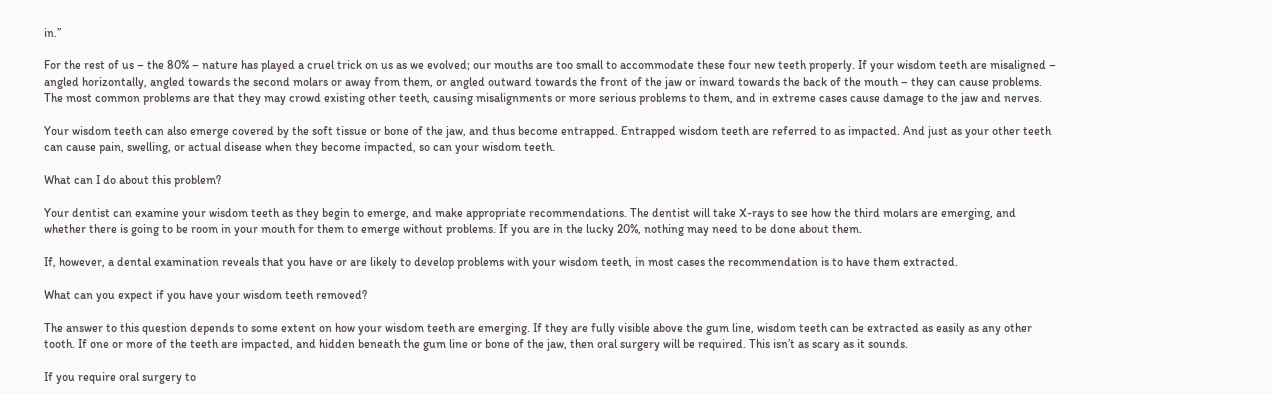in.”

For the rest of us – the 80% – nature has played a cruel trick on us as we evolved; our mouths are too small to accommodate these four new teeth properly. If your wisdom teeth are misaligned – angled horizontally, angled towards the second molars or away from them, or angled outward towards the front of the jaw or inward towards the back of the mouth – they can cause problems. The most common problems are that they may crowd existing other teeth, causing misalignments or more serious problems to them, and in extreme cases cause damage to the jaw and nerves.

Your wisdom teeth can also emerge covered by the soft tissue or bone of the jaw, and thus become entrapped. Entrapped wisdom teeth are referred to as impacted. And just as your other teeth can cause pain, swelling, or actual disease when they become impacted, so can your wisdom teeth.

What can I do about this problem?

Your dentist can examine your wisdom teeth as they begin to emerge, and make appropriate recommendations. The dentist will take X-rays to see how the third molars are emerging, and whether there is going to be room in your mouth for them to emerge without problems. If you are in the lucky 20%, nothing may need to be done about them.

If, however, a dental examination reveals that you have or are likely to develop problems with your wisdom teeth, in most cases the recommendation is to have them extracted.

What can you expect if you have your wisdom teeth removed?

The answer to this question depends to some extent on how your wisdom teeth are emerging. If they are fully visible above the gum line, wisdom teeth can be extracted as easily as any other tooth. If one or more of the teeth are impacted, and hidden beneath the gum line or bone of the jaw, then oral surgery will be required. This isn’t as scary as it sounds.

If you require oral surgery to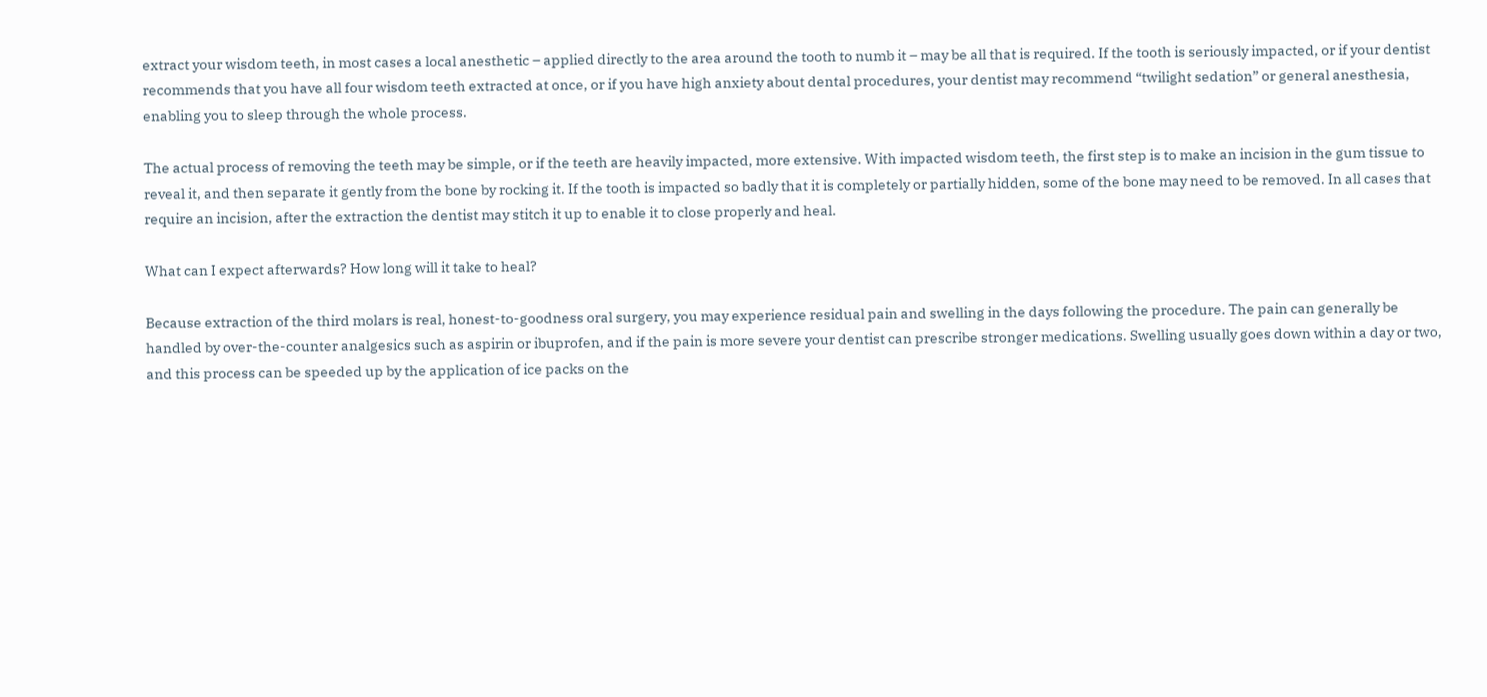extract your wisdom teeth, in most cases a local anesthetic – applied directly to the area around the tooth to numb it – may be all that is required. If the tooth is seriously impacted, or if your dentist recommends that you have all four wisdom teeth extracted at once, or if you have high anxiety about dental procedures, your dentist may recommend “twilight sedation” or general anesthesia, enabling you to sleep through the whole process.

The actual process of removing the teeth may be simple, or if the teeth are heavily impacted, more extensive. With impacted wisdom teeth, the first step is to make an incision in the gum tissue to reveal it, and then separate it gently from the bone by rocking it. If the tooth is impacted so badly that it is completely or partially hidden, some of the bone may need to be removed. In all cases that require an incision, after the extraction the dentist may stitch it up to enable it to close properly and heal.

What can I expect afterwards? How long will it take to heal?

Because extraction of the third molars is real, honest-to-goodness oral surgery, you may experience residual pain and swelling in the days following the procedure. The pain can generally be handled by over-the-counter analgesics such as aspirin or ibuprofen, and if the pain is more severe your dentist can prescribe stronger medications. Swelling usually goes down within a day or two, and this process can be speeded up by the application of ice packs on the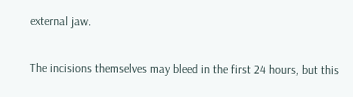external jaw.

The incisions themselves may bleed in the first 24 hours, but this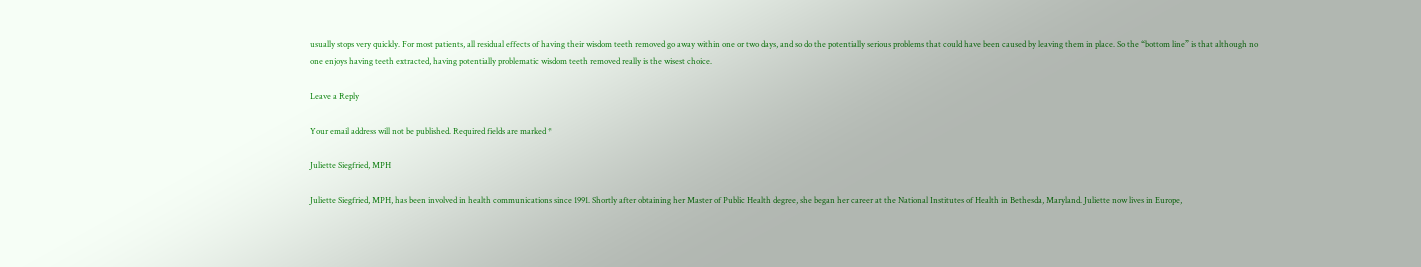usually stops very quickly. For most patients, all residual effects of having their wisdom teeth removed go away within one or two days, and so do the potentially serious problems that could have been caused by leaving them in place. So the “bottom line” is that although no one enjoys having teeth extracted, having potentially problematic wisdom teeth removed really is the wisest choice.

Leave a Reply

Your email address will not be published. Required fields are marked *

Juliette Siegfried, MPH

Juliette Siegfried, MPH, has been involved in health communications since 1991. Shortly after obtaining her Master of Public Health degree, she began her career at the National Institutes of Health in Bethesda, Maryland. Juliette now lives in Europe,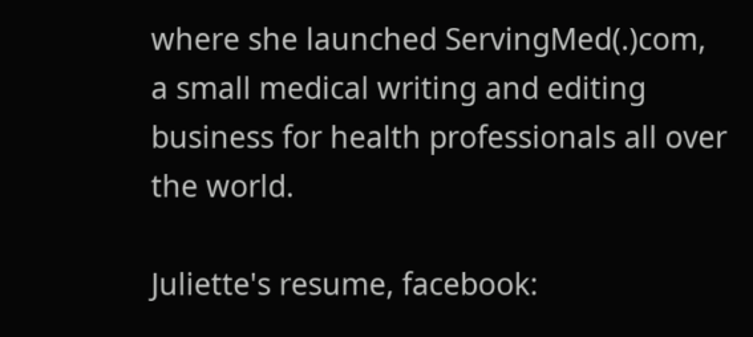where she launched ServingMed(.)com, a small medical writing and editing business for health professionals all over the world.

Juliette's resume, facebook: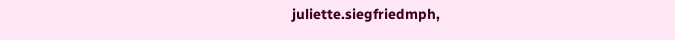juliette.siegfriedmph,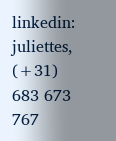linkedin: juliettes, (+31) 683 673 767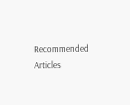Recommended Articles